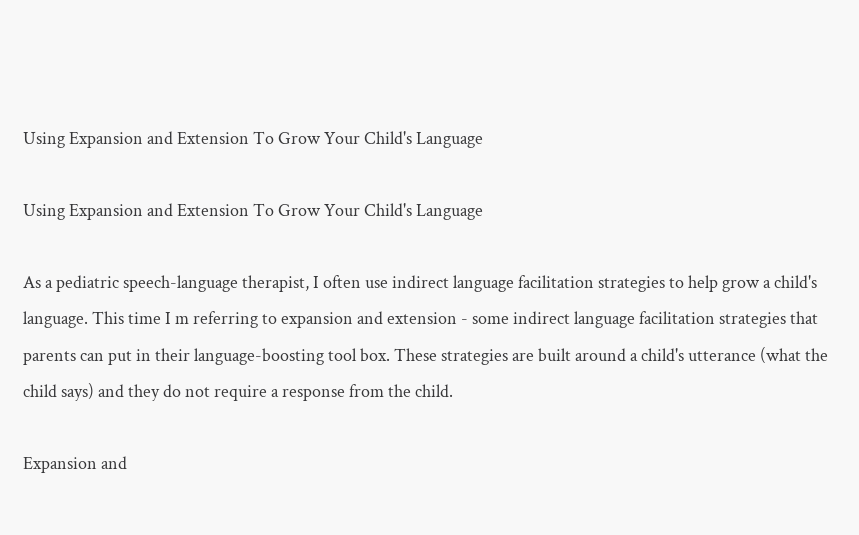Using Expansion and Extension To Grow Your Child's Language

Using Expansion and Extension To Grow Your Child's Language

As a pediatric speech-language therapist, I often use indirect language facilitation strategies to help grow a child's language. This time I m referring to expansion and extension - some indirect language facilitation strategies that parents can put in their language-boosting tool box. These strategies are built around a child's utterance (what the child says) and they do not require a response from the child.

Expansion and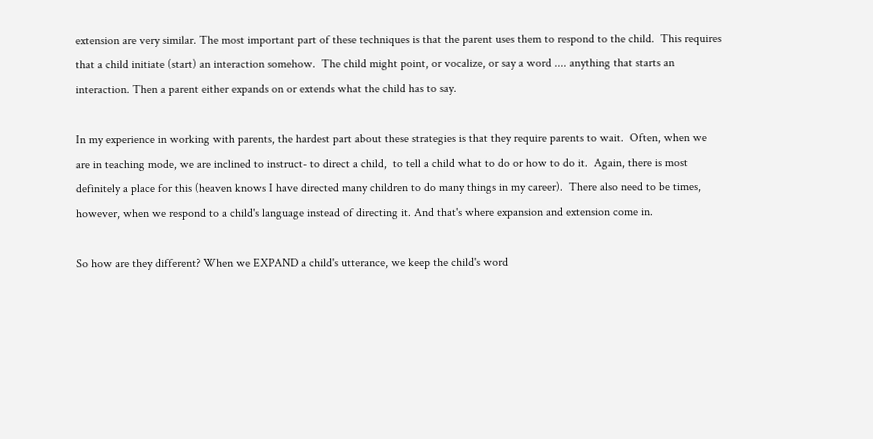extension are very similar. The most important part of these techniques is that the parent uses them to respond to the child.  This requires that a child initiate (start) an interaction somehow.  The child might point, or vocalize, or say a word .... anything that starts an interaction. Then a parent either expands on or extends what the child has to say.

In my experience in working with parents, the hardest part about these strategies is that they require parents to wait.  Often, when we are in teaching mode, we are inclined to instruct- to direct a child,  to tell a child what to do or how to do it.  Again, there is most definitely a place for this (heaven knows I have directed many children to do many things in my career).  There also need to be times, however, when we respond to a child's language instead of directing it. And that's where expansion and extension come in.

So how are they different? When we EXPAND a child's utterance, we keep the child's word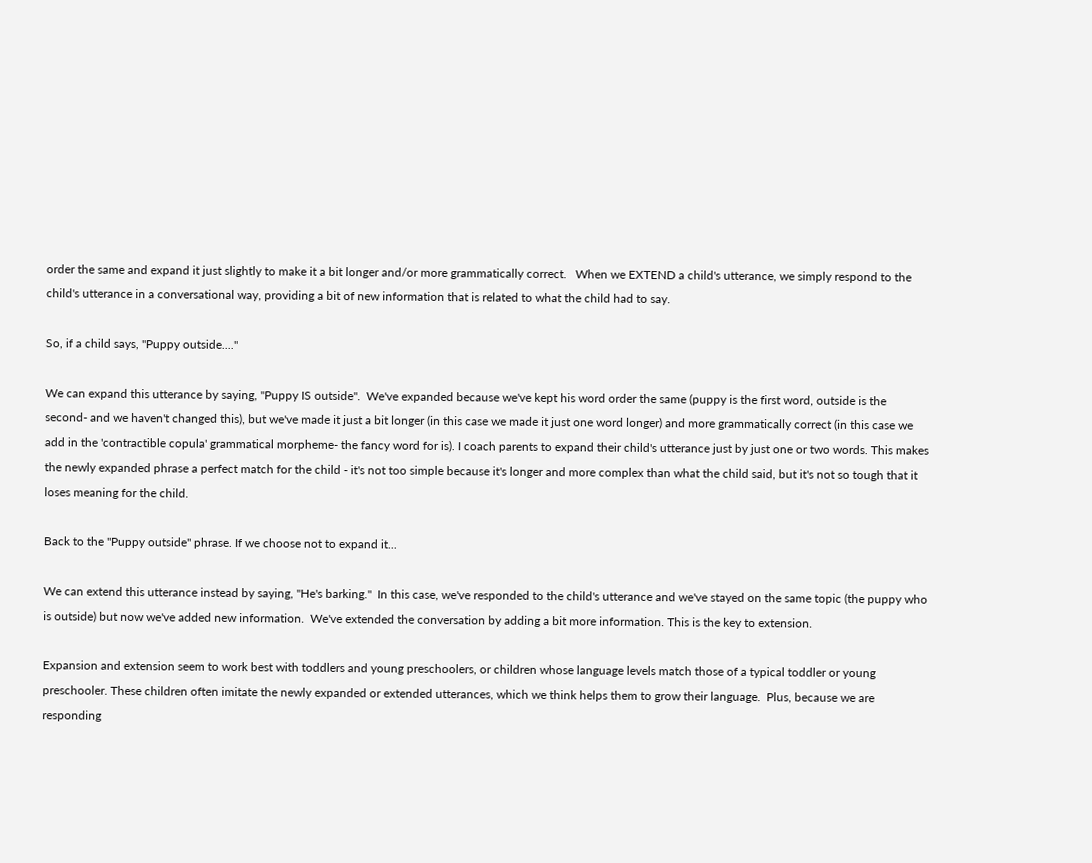order the same and expand it just slightly to make it a bit longer and/or more grammatically correct.   When we EXTEND a child's utterance, we simply respond to the child's utterance in a conversational way, providing a bit of new information that is related to what the child had to say.

So, if a child says, "Puppy outside...."

We can expand this utterance by saying, "Puppy IS outside".  We've expanded because we've kept his word order the same (puppy is the first word, outside is the second- and we haven't changed this), but we've made it just a bit longer (in this case we made it just one word longer) and more grammatically correct (in this case we add in the 'contractible copula' grammatical morpheme- the fancy word for is). I coach parents to expand their child's utterance just by just one or two words. This makes the newly expanded phrase a perfect match for the child - it's not too simple because it's longer and more complex than what the child said, but it's not so tough that it loses meaning for the child.

Back to the "Puppy outside" phrase. If we choose not to expand it...

We can extend this utterance instead by saying, "He's barking."  In this case, we've responded to the child's utterance and we've stayed on the same topic (the puppy who is outside) but now we've added new information.  We've extended the conversation by adding a bit more information. This is the key to extension.

Expansion and extension seem to work best with toddlers and young preschoolers, or children whose language levels match those of a typical toddler or young preschooler. These children often imitate the newly expanded or extended utterances, which we think helps them to grow their language.  Plus, because we are responding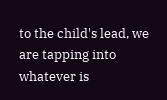to the child's lead, we are tapping into whatever is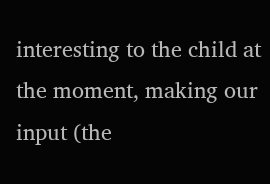interesting to the child at the moment, making our input (the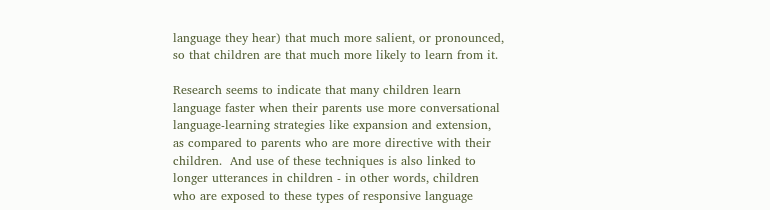language they hear) that much more salient, or pronounced, so that children are that much more likely to learn from it.

Research seems to indicate that many children learn language faster when their parents use more conversational language-learning strategies like expansion and extension, as compared to parents who are more directive with their children.  And use of these techniques is also linked to longer utterances in children - in other words, children who are exposed to these types of responsive language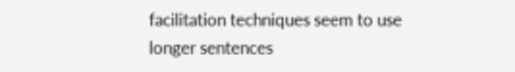facilitation techniques seem to use longer sentences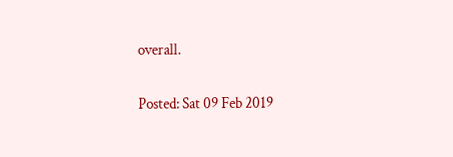overall.

Posted: Sat 09 Feb 2019